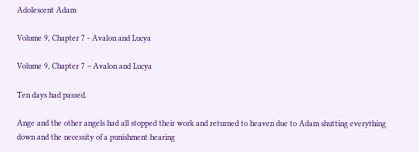Adolescent Adam

Volume 9, Chapter 7 - Avalon and Lucya

Volume 9, Chapter 7 – Avalon and Lucya

Ten days had passed.

Ange and the other angels had all stopped their work and returned to heaven due to Adam shutting everything down and the necessity of a punishment hearing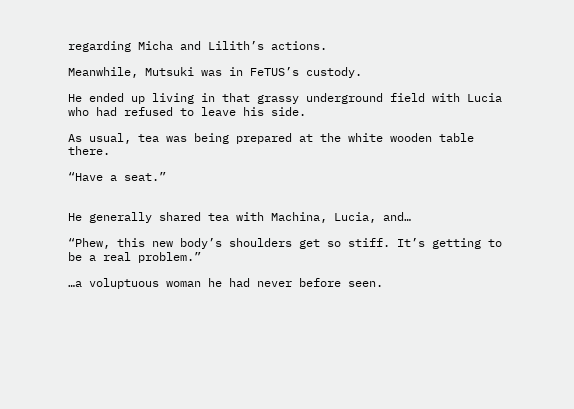regarding Micha and Lilith’s actions.

Meanwhile, Mutsuki was in FeTUS’s custody.

He ended up living in that grassy underground field with Lucia who had refused to leave his side.

As usual, tea was being prepared at the white wooden table there.

“Have a seat.”


He generally shared tea with Machina, Lucia, and…

“Phew, this new body’s shoulders get so stiff. It’s getting to be a real problem.”

…a voluptuous woman he had never before seen.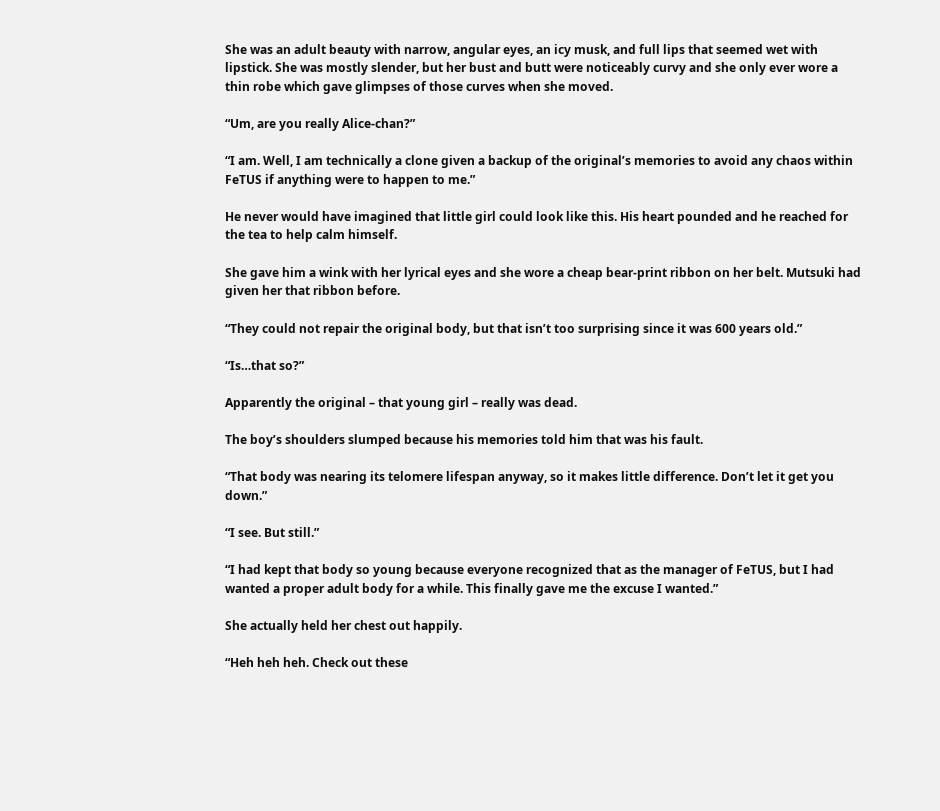She was an adult beauty with narrow, angular eyes, an icy musk, and full lips that seemed wet with lipstick. She was mostly slender, but her bust and butt were noticeably curvy and she only ever wore a thin robe which gave glimpses of those curves when she moved.

“Um, are you really Alice-chan?”

“I am. Well, I am technically a clone given a backup of the original’s memories to avoid any chaos within FeTUS if anything were to happen to me.”

He never would have imagined that little girl could look like this. His heart pounded and he reached for the tea to help calm himself.

She gave him a wink with her lyrical eyes and she wore a cheap bear-print ribbon on her belt. Mutsuki had given her that ribbon before.

“They could not repair the original body, but that isn’t too surprising since it was 600 years old.”

“Is…that so?”

Apparently the original – that young girl – really was dead.

The boy’s shoulders slumped because his memories told him that was his fault.

“That body was nearing its telomere lifespan anyway, so it makes little difference. Don’t let it get you down.”

“I see. But still.”

“I had kept that body so young because everyone recognized that as the manager of FeTUS, but I had wanted a proper adult body for a while. This finally gave me the excuse I wanted.”

She actually held her chest out happily.

“Heh heh heh. Check out these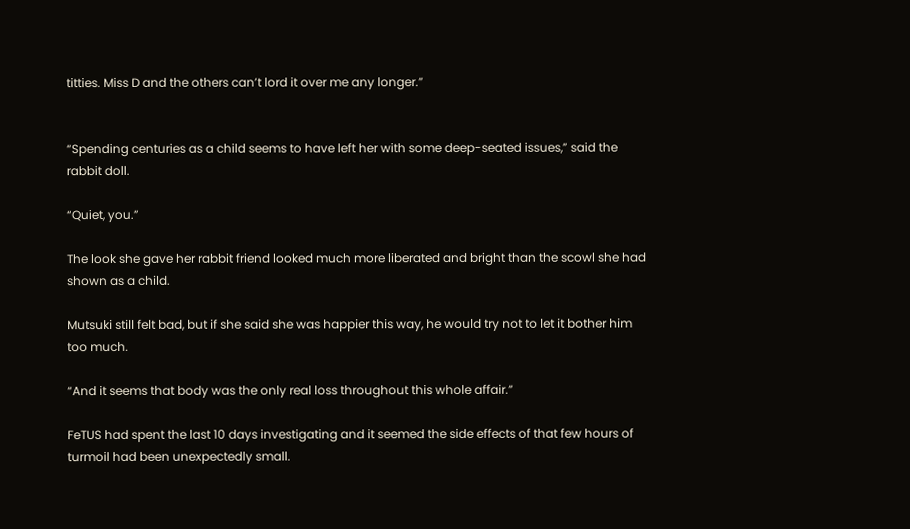titties. Miss D and the others can’t lord it over me any longer.”


“Spending centuries as a child seems to have left her with some deep-seated issues,” said the rabbit doll.

“Quiet, you.”

The look she gave her rabbit friend looked much more liberated and bright than the scowl she had shown as a child.

Mutsuki still felt bad, but if she said she was happier this way, he would try not to let it bother him too much.

“And it seems that body was the only real loss throughout this whole affair.”

FeTUS had spent the last 10 days investigating and it seemed the side effects of that few hours of turmoil had been unexpectedly small.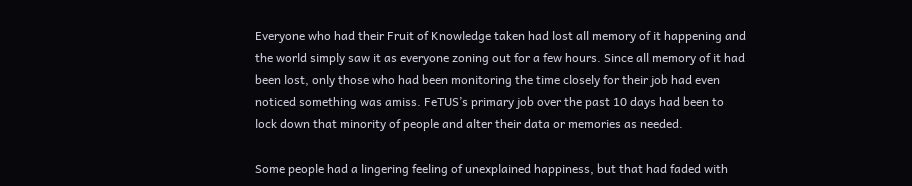Everyone who had their Fruit of Knowledge taken had lost all memory of it happening and the world simply saw it as everyone zoning out for a few hours. Since all memory of it had been lost, only those who had been monitoring the time closely for their job had even noticed something was amiss. FeTUS’s primary job over the past 10 days had been to lock down that minority of people and alter their data or memories as needed.

Some people had a lingering feeling of unexplained happiness, but that had faded with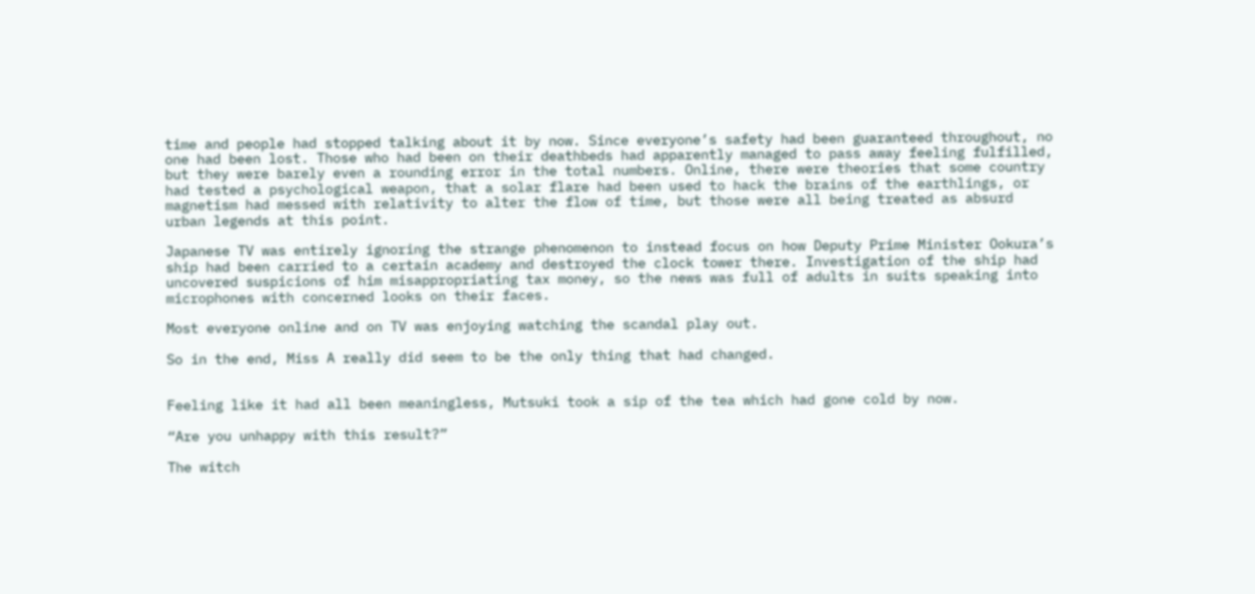time and people had stopped talking about it by now. Since everyone’s safety had been guaranteed throughout, no one had been lost. Those who had been on their deathbeds had apparently managed to pass away feeling fulfilled, but they were barely even a rounding error in the total numbers. Online, there were theories that some country had tested a psychological weapon, that a solar flare had been used to hack the brains of the earthlings, or magnetism had messed with relativity to alter the flow of time, but those were all being treated as absurd urban legends at this point.

Japanese TV was entirely ignoring the strange phenomenon to instead focus on how Deputy Prime Minister Ookura’s ship had been carried to a certain academy and destroyed the clock tower there. Investigation of the ship had uncovered suspicions of him misappropriating tax money, so the news was full of adults in suits speaking into microphones with concerned looks on their faces.

Most everyone online and on TV was enjoying watching the scandal play out.

So in the end, Miss A really did seem to be the only thing that had changed.


Feeling like it had all been meaningless, Mutsuki took a sip of the tea which had gone cold by now.

“Are you unhappy with this result?”

The witch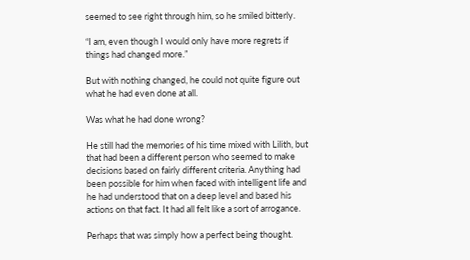seemed to see right through him, so he smiled bitterly.

“I am, even though I would only have more regrets if things had changed more.”

But with nothing changed, he could not quite figure out what he had even done at all.

Was what he had done wrong?

He still had the memories of his time mixed with Lilith, but that had been a different person who seemed to make decisions based on fairly different criteria. Anything had been possible for him when faced with intelligent life and he had understood that on a deep level and based his actions on that fact. It had all felt like a sort of arrogance.

Perhaps that was simply how a perfect being thought.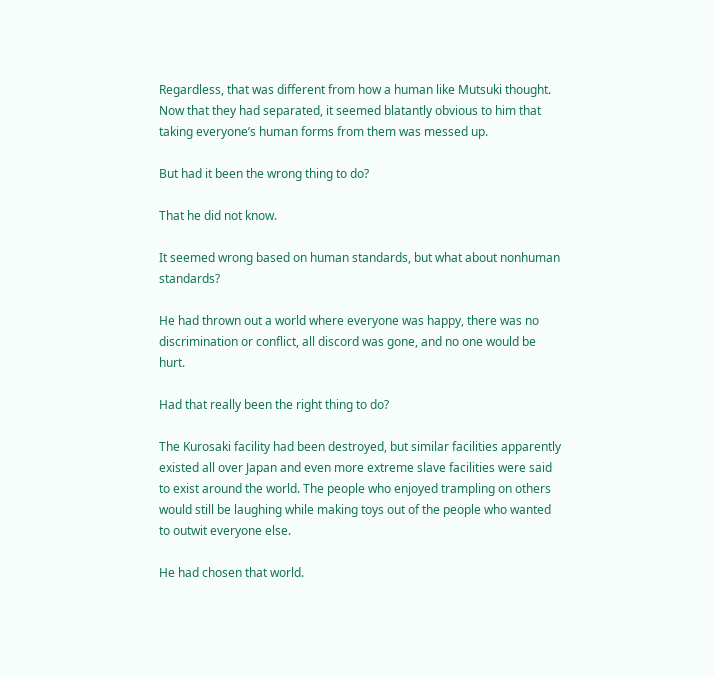Regardless, that was different from how a human like Mutsuki thought. Now that they had separated, it seemed blatantly obvious to him that taking everyone’s human forms from them was messed up.

But had it been the wrong thing to do?

That he did not know.

It seemed wrong based on human standards, but what about nonhuman standards?

He had thrown out a world where everyone was happy, there was no discrimination or conflict, all discord was gone, and no one would be hurt.

Had that really been the right thing to do?

The Kurosaki facility had been destroyed, but similar facilities apparently existed all over Japan and even more extreme slave facilities were said to exist around the world. The people who enjoyed trampling on others would still be laughing while making toys out of the people who wanted to outwit everyone else.

He had chosen that world.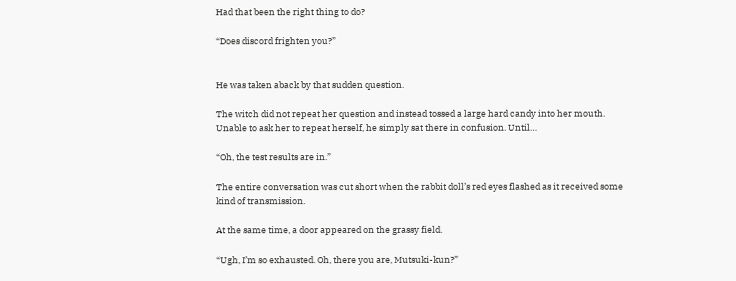Had that been the right thing to do?

“Does discord frighten you?”


He was taken aback by that sudden question.

The witch did not repeat her question and instead tossed a large hard candy into her mouth. Unable to ask her to repeat herself, he simply sat there in confusion. Until…

“Oh, the test results are in.”

The entire conversation was cut short when the rabbit doll’s red eyes flashed as it received some kind of transmission.

At the same time, a door appeared on the grassy field.

“Ugh, I’m so exhausted. Oh, there you are, Mutsuki-kun?”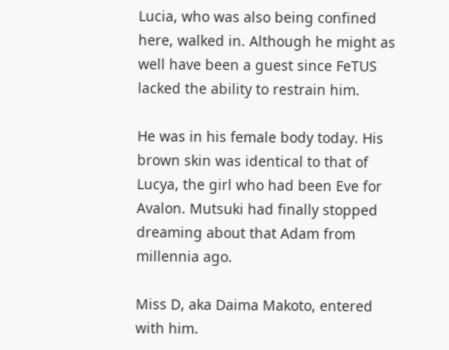Lucia, who was also being confined here, walked in. Although he might as well have been a guest since FeTUS lacked the ability to restrain him.

He was in his female body today. His brown skin was identical to that of Lucya, the girl who had been Eve for Avalon. Mutsuki had finally stopped dreaming about that Adam from millennia ago.

Miss D, aka Daima Makoto, entered with him.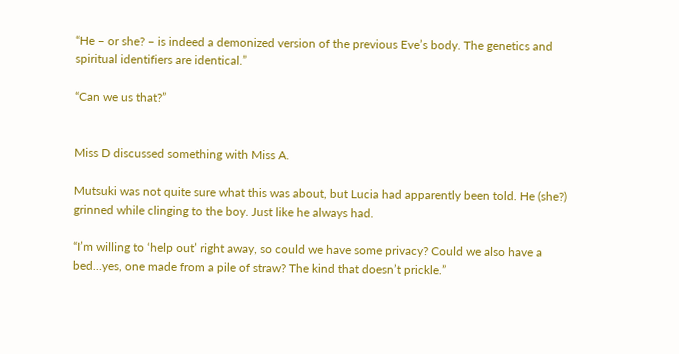“He – or she? – is indeed a demonized version of the previous Eve’s body. The genetics and spiritual identifiers are identical.”

“Can we us that?”


Miss D discussed something with Miss A.

Mutsuki was not quite sure what this was about, but Lucia had apparently been told. He (she?) grinned while clinging to the boy. Just like he always had.

“I’m willing to ‘help out’ right away, so could we have some privacy? Could we also have a bed…yes, one made from a pile of straw? The kind that doesn’t prickle.”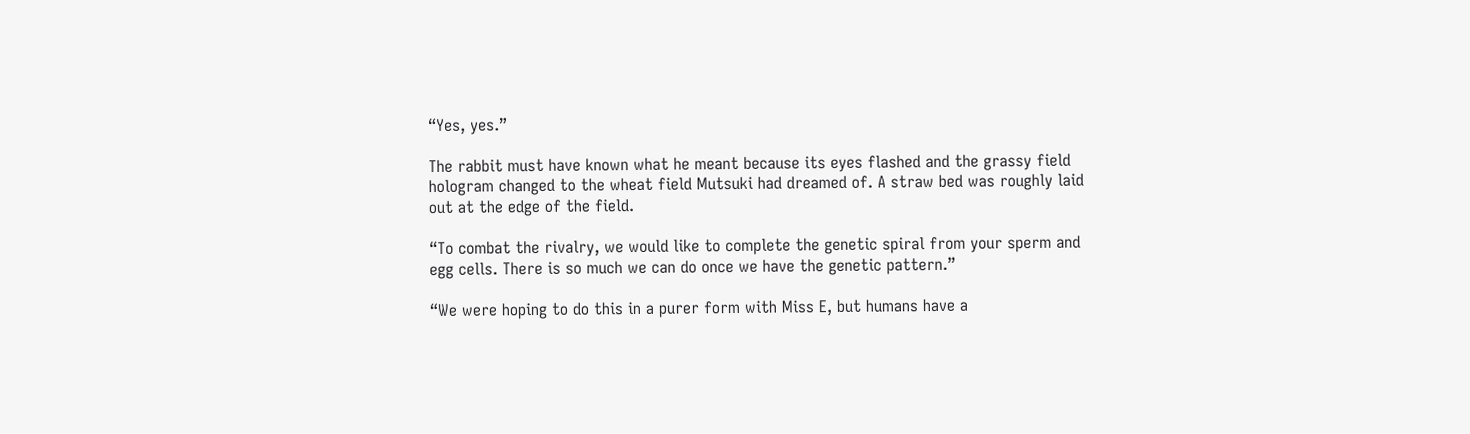“Yes, yes.”

The rabbit must have known what he meant because its eyes flashed and the grassy field hologram changed to the wheat field Mutsuki had dreamed of. A straw bed was roughly laid out at the edge of the field.

“To combat the rivalry, we would like to complete the genetic spiral from your sperm and egg cells. There is so much we can do once we have the genetic pattern.”

“We were hoping to do this in a purer form with Miss E, but humans have a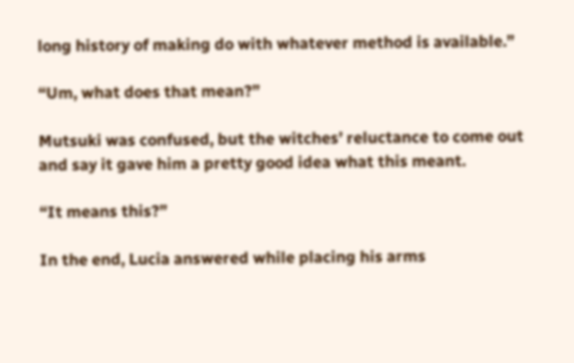long history of making do with whatever method is available.”

“Um, what does that mean?”

Mutsuki was confused, but the witches’ reluctance to come out and say it gave him a pretty good idea what this meant.

“It means this?”

In the end, Lucia answered while placing his arms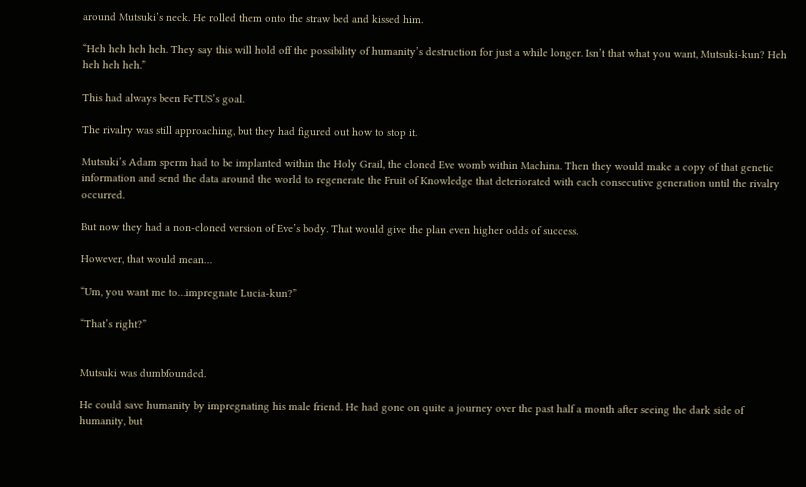around Mutsuki’s neck. He rolled them onto the straw bed and kissed him.

“Heh heh heh heh. They say this will hold off the possibility of humanity’s destruction for just a while longer. Isn’t that what you want, Mutsuki-kun? Heh heh heh heh.”

This had always been FeTUS’s goal.

The rivalry was still approaching, but they had figured out how to stop it.

Mutsuki’s Adam sperm had to be implanted within the Holy Grail, the cloned Eve womb within Machina. Then they would make a copy of that genetic information and send the data around the world to regenerate the Fruit of Knowledge that deteriorated with each consecutive generation until the rivalry occurred.

But now they had a non-cloned version of Eve’s body. That would give the plan even higher odds of success.

However, that would mean…

“Um, you want me to…impregnate Lucia-kun?”

“That’s right?”


Mutsuki was dumbfounded.

He could save humanity by impregnating his male friend. He had gone on quite a journey over the past half a month after seeing the dark side of humanity, but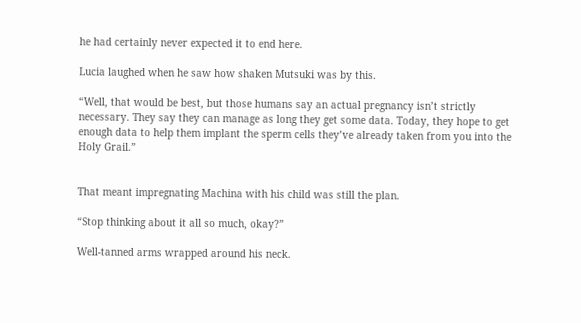he had certainly never expected it to end here.

Lucia laughed when he saw how shaken Mutsuki was by this.

“Well, that would be best, but those humans say an actual pregnancy isn’t strictly necessary. They say they can manage as long they get some data. Today, they hope to get enough data to help them implant the sperm cells they’ve already taken from you into the Holy Grail.”


That meant impregnating Machina with his child was still the plan.

“Stop thinking about it all so much, okay?”

Well-tanned arms wrapped around his neck.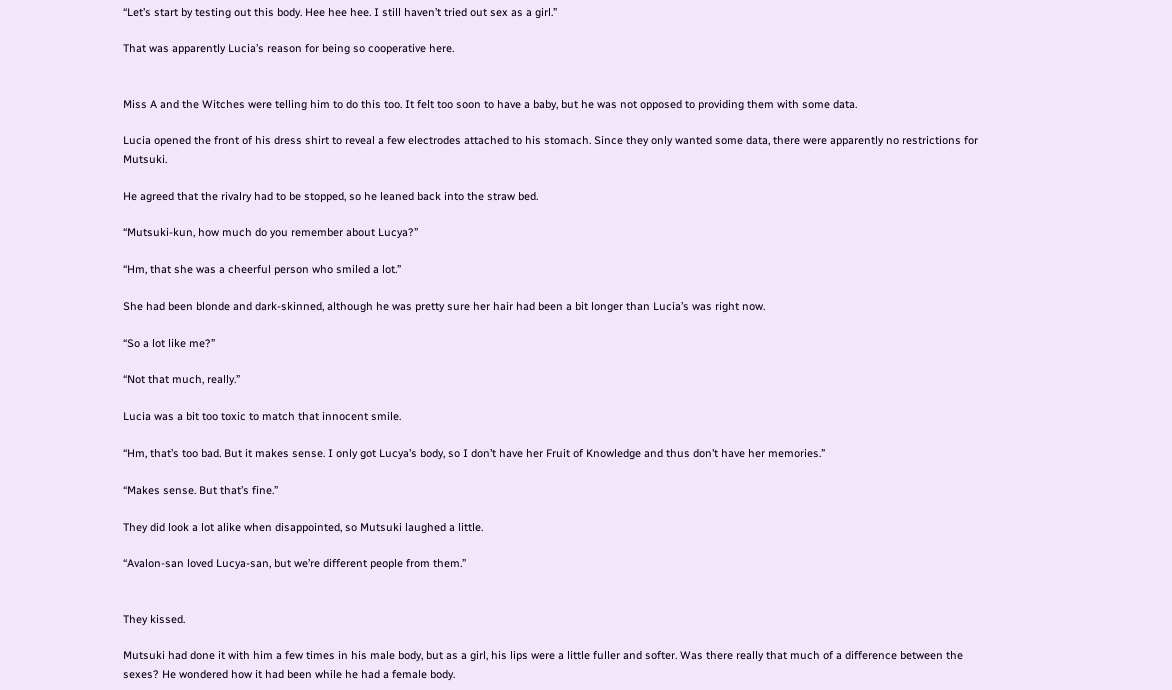“Let’s start by testing out this body. Hee hee hee. I still haven’t tried out sex as a girl.”

That was apparently Lucia’s reason for being so cooperative here.


Miss A and the Witches were telling him to do this too. It felt too soon to have a baby, but he was not opposed to providing them with some data.

Lucia opened the front of his dress shirt to reveal a few electrodes attached to his stomach. Since they only wanted some data, there were apparently no restrictions for Mutsuki.

He agreed that the rivalry had to be stopped, so he leaned back into the straw bed.

“Mutsuki-kun, how much do you remember about Lucya?”

“Hm, that she was a cheerful person who smiled a lot.”

She had been blonde and dark-skinned, although he was pretty sure her hair had been a bit longer than Lucia’s was right now.

“So a lot like me?”

“Not that much, really.”

Lucia was a bit too toxic to match that innocent smile.

“Hm, that’s too bad. But it makes sense. I only got Lucya’s body, so I don’t have her Fruit of Knowledge and thus don’t have her memories.”

“Makes sense. But that’s fine.”

They did look a lot alike when disappointed, so Mutsuki laughed a little.

“Avalon-san loved Lucya-san, but we’re different people from them.”


They kissed.

Mutsuki had done it with him a few times in his male body, but as a girl, his lips were a little fuller and softer. Was there really that much of a difference between the sexes? He wondered how it had been while he had a female body.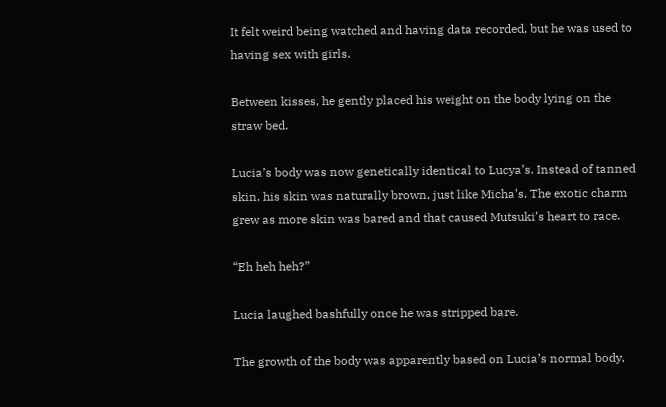It felt weird being watched and having data recorded, but he was used to having sex with girls.

Between kisses, he gently placed his weight on the body lying on the straw bed.

Lucia’s body was now genetically identical to Lucya’s. Instead of tanned skin, his skin was naturally brown, just like Micha’s. The exotic charm grew as more skin was bared and that caused Mutsuki’s heart to race.

“Eh heh heh?”

Lucia laughed bashfully once he was stripped bare.

The growth of the body was apparently based on Lucia’s normal body,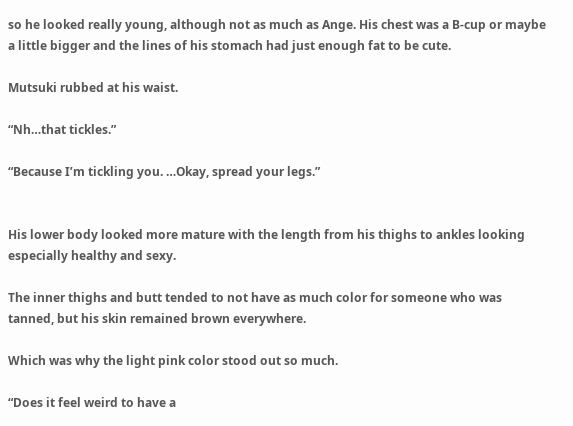so he looked really young, although not as much as Ange. His chest was a B-cup or maybe a little bigger and the lines of his stomach had just enough fat to be cute.

Mutsuki rubbed at his waist.

“Nh…that tickles.”

“Because I’m tickling you. …Okay, spread your legs.”


His lower body looked more mature with the length from his thighs to ankles looking especially healthy and sexy.

The inner thighs and butt tended to not have as much color for someone who was tanned, but his skin remained brown everywhere.

Which was why the light pink color stood out so much.

“Does it feel weird to have a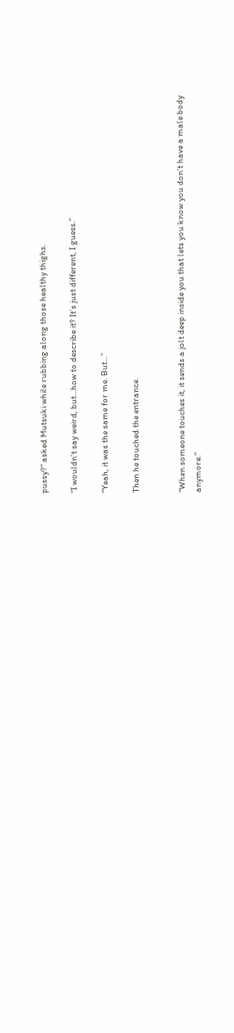pussy?” asked Mutsuki while rubbing along those healthy thighs.

“I wouldn’t say weird, but…how to describe it? It’s just different, I guess.”

“Yeah, it was the same for me. But…”

Then he touched the entrance.


“When someone touches it, it sends a jolt deep inside you that lets you know you don’t have a male body anymore.”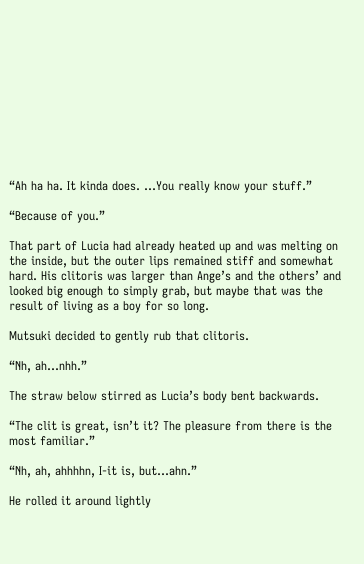“Ah ha ha. It kinda does. …You really know your stuff.”

“Because of you.”

That part of Lucia had already heated up and was melting on the inside, but the outer lips remained stiff and somewhat hard. His clitoris was larger than Ange’s and the others’ and looked big enough to simply grab, but maybe that was the result of living as a boy for so long.

Mutsuki decided to gently rub that clitoris.

“Nh, ah…nhh.”

The straw below stirred as Lucia’s body bent backwards.

“The clit is great, isn’t it? The pleasure from there is the most familiar.”

“Nh, ah, ahhhhn, I-it is, but…ahn.”

He rolled it around lightly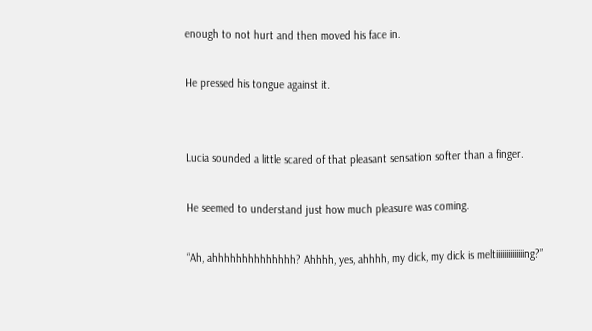enough to not hurt and then moved his face in.

He pressed his tongue against it.


Lucia sounded a little scared of that pleasant sensation softer than a finger.

He seemed to understand just how much pleasure was coming.

“Ah, ahhhhhhhhhhhhhh? Ahhhh, yes, ahhhh, my dick, my dick is meltiiiiiiiiiiiiiing?”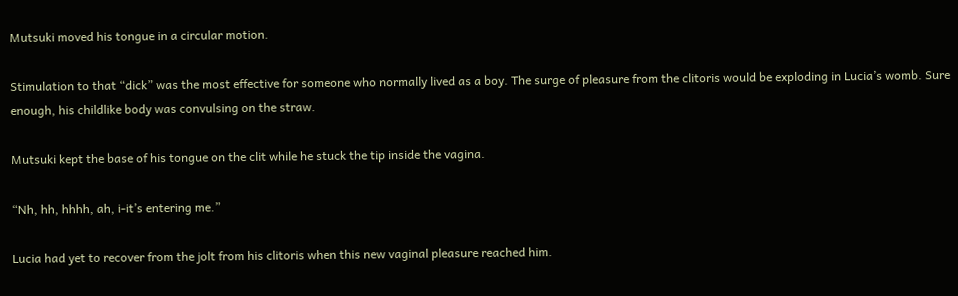Mutsuki moved his tongue in a circular motion.

Stimulation to that “dick” was the most effective for someone who normally lived as a boy. The surge of pleasure from the clitoris would be exploding in Lucia’s womb. Sure enough, his childlike body was convulsing on the straw.

Mutsuki kept the base of his tongue on the clit while he stuck the tip inside the vagina.

“Nh, hh, hhhh, ah, i-it’s entering me.”

Lucia had yet to recover from the jolt from his clitoris when this new vaginal pleasure reached him.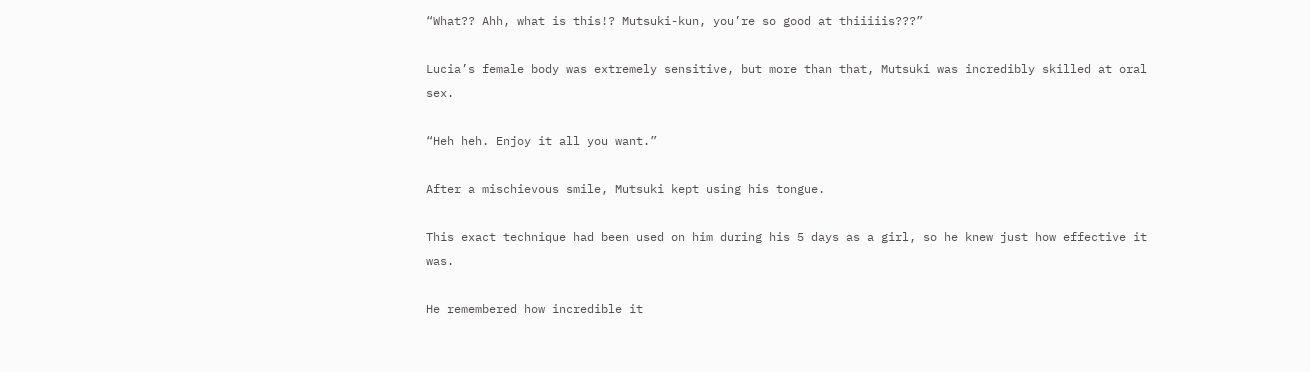“What?? Ahh, what is this!? Mutsuki-kun, you’re so good at thiiiiis???”

Lucia’s female body was extremely sensitive, but more than that, Mutsuki was incredibly skilled at oral sex.

“Heh heh. Enjoy it all you want.”

After a mischievous smile, Mutsuki kept using his tongue.

This exact technique had been used on him during his 5 days as a girl, so he knew just how effective it was.

He remembered how incredible it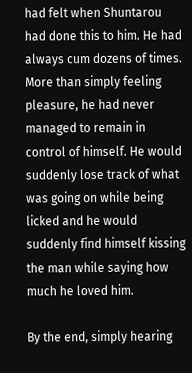had felt when Shuntarou had done this to him. He had always cum dozens of times. More than simply feeling pleasure, he had never managed to remain in control of himself. He would suddenly lose track of what was going on while being licked and he would suddenly find himself kissing the man while saying how much he loved him.

By the end, simply hearing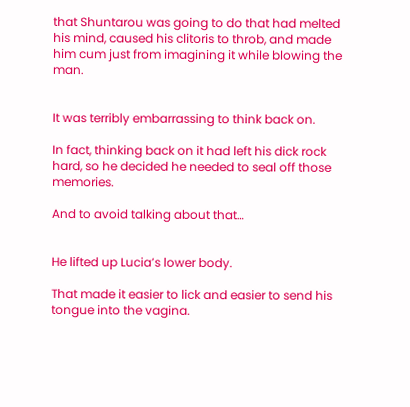that Shuntarou was going to do that had melted his mind, caused his clitoris to throb, and made him cum just from imagining it while blowing the man.


It was terribly embarrassing to think back on.

In fact, thinking back on it had left his dick rock hard, so he decided he needed to seal off those memories.

And to avoid talking about that…


He lifted up Lucia’s lower body.

That made it easier to lick and easier to send his tongue into the vagina.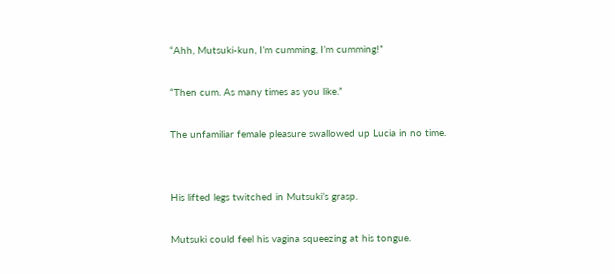“Ahh, Mutsuki-kun, I’m cumming, I’m cumming!”

“Then cum. As many times as you like.”

The unfamiliar female pleasure swallowed up Lucia in no time.


His lifted legs twitched in Mutsuki’s grasp.

Mutsuki could feel his vagina squeezing at his tongue.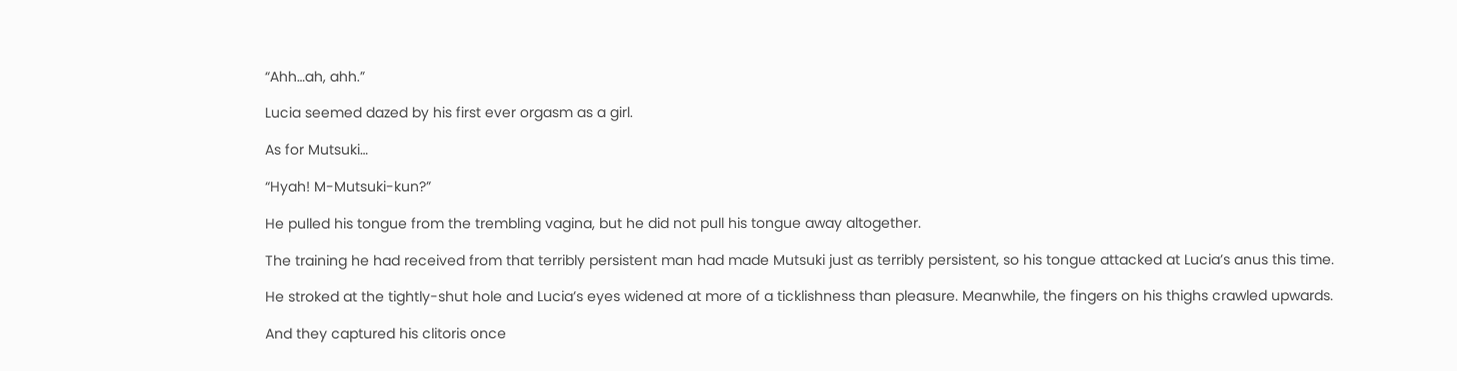“Ahh…ah, ahh.”

Lucia seemed dazed by his first ever orgasm as a girl.

As for Mutsuki…

“Hyah! M-Mutsuki-kun?”

He pulled his tongue from the trembling vagina, but he did not pull his tongue away altogether.

The training he had received from that terribly persistent man had made Mutsuki just as terribly persistent, so his tongue attacked at Lucia’s anus this time.

He stroked at the tightly-shut hole and Lucia’s eyes widened at more of a ticklishness than pleasure. Meanwhile, the fingers on his thighs crawled upwards.

And they captured his clitoris once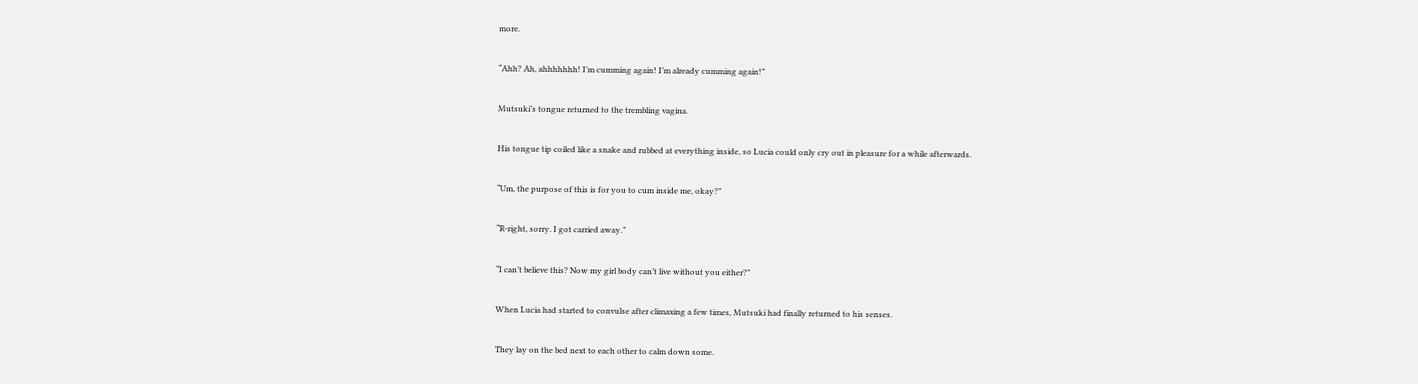more.

“Ahh? Ah, ahhhhhhh! I’m cumming again! I’m already cumming again!”

Mutsuki’s tongue returned to the trembling vagina.

His tongue tip coiled like a snake and rubbed at everything inside, so Lucia could only cry out in pleasure for a while afterwards.

“Um, the purpose of this is for you to cum inside me, okay?”

“R-right, sorry. I got carried away.”

“I can’t believe this? Now my girl body can’t live without you either?”

When Lucia had started to convulse after climaxing a few times, Mutsuki had finally returned to his senses.

They lay on the bed next to each other to calm down some.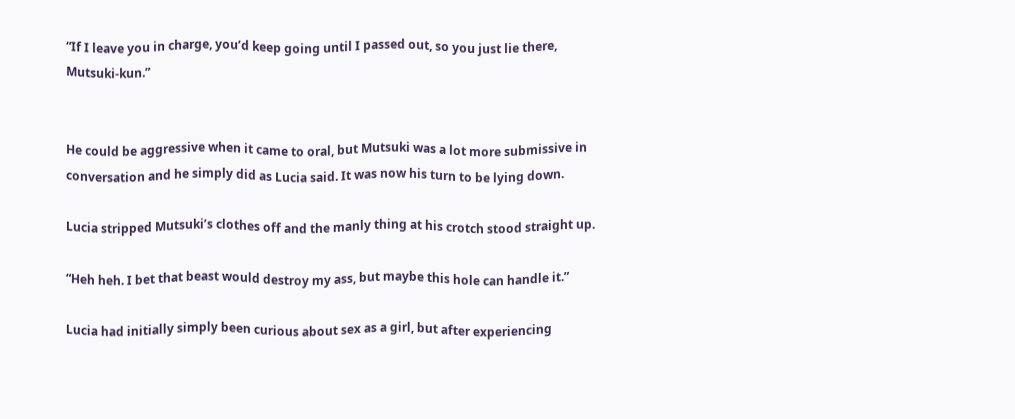“If I leave you in charge, you’d keep going until I passed out, so you just lie there, Mutsuki-kun.”


He could be aggressive when it came to oral, but Mutsuki was a lot more submissive in conversation and he simply did as Lucia said. It was now his turn to be lying down.

Lucia stripped Mutsuki’s clothes off and the manly thing at his crotch stood straight up.

“Heh heh. I bet that beast would destroy my ass, but maybe this hole can handle it.”

Lucia had initially simply been curious about sex as a girl, but after experiencing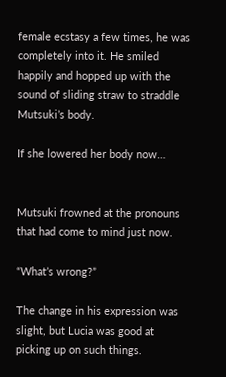female ecstasy a few times, he was completely into it. He smiled happily and hopped up with the sound of sliding straw to straddle Mutsuki’s body.

If she lowered her body now…


Mutsuki frowned at the pronouns that had come to mind just now.

“What’s wrong?”

The change in his expression was slight, but Lucia was good at picking up on such things.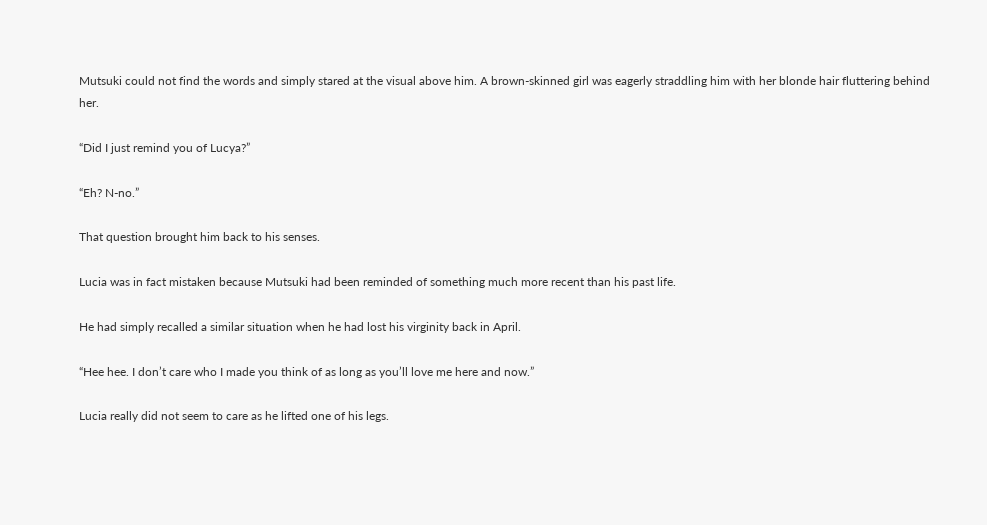Mutsuki could not find the words and simply stared at the visual above him. A brown-skinned girl was eagerly straddling him with her blonde hair fluttering behind her.

“Did I just remind you of Lucya?”

“Eh? N-no.”

That question brought him back to his senses.

Lucia was in fact mistaken because Mutsuki had been reminded of something much more recent than his past life.

He had simply recalled a similar situation when he had lost his virginity back in April.

“Hee hee. I don’t care who I made you think of as long as you’ll love me here and now.”

Lucia really did not seem to care as he lifted one of his legs.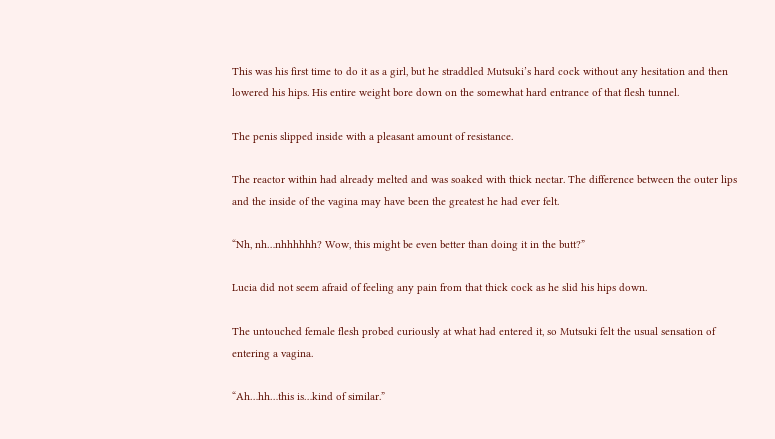This was his first time to do it as a girl, but he straddled Mutsuki’s hard cock without any hesitation and then lowered his hips. His entire weight bore down on the somewhat hard entrance of that flesh tunnel.

The penis slipped inside with a pleasant amount of resistance.

The reactor within had already melted and was soaked with thick nectar. The difference between the outer lips and the inside of the vagina may have been the greatest he had ever felt.

“Nh, nh…nhhhhhh? Wow, this might be even better than doing it in the butt?”

Lucia did not seem afraid of feeling any pain from that thick cock as he slid his hips down.

The untouched female flesh probed curiously at what had entered it, so Mutsuki felt the usual sensation of entering a vagina.

“Ah…hh…this is…kind of similar.”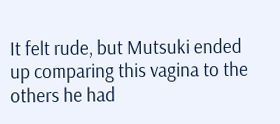It felt rude, but Mutsuki ended up comparing this vagina to the others he had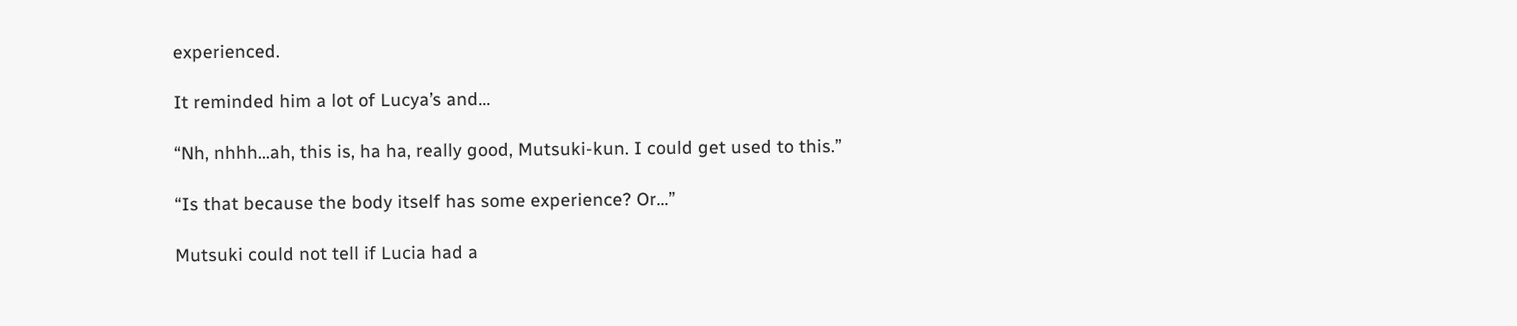experienced.

It reminded him a lot of Lucya’s and…

“Nh, nhhh…ah, this is, ha ha, really good, Mutsuki-kun. I could get used to this.”

“Is that because the body itself has some experience? Or…”

Mutsuki could not tell if Lucia had a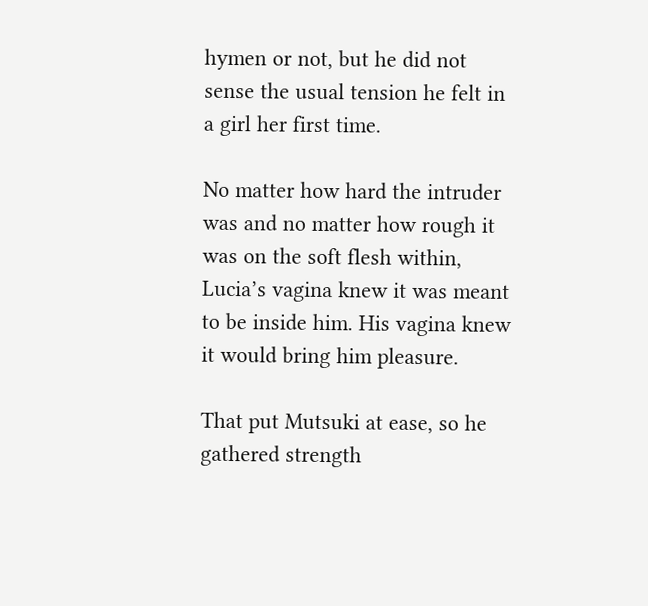hymen or not, but he did not sense the usual tension he felt in a girl her first time.

No matter how hard the intruder was and no matter how rough it was on the soft flesh within, Lucia’s vagina knew it was meant to be inside him. His vagina knew it would bring him pleasure.

That put Mutsuki at ease, so he gathered strength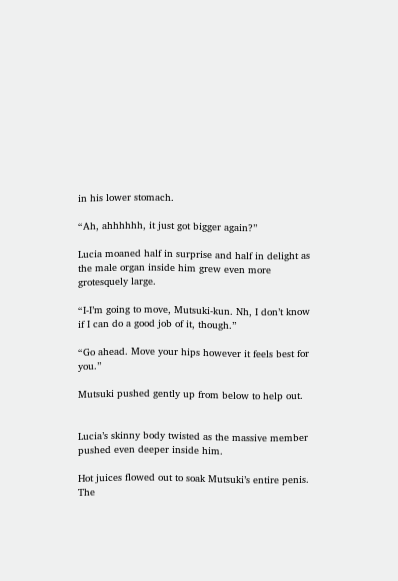in his lower stomach.

“Ah, ahhhhhh, it just got bigger again?”

Lucia moaned half in surprise and half in delight as the male organ inside him grew even more grotesquely large.

“I-I’m going to move, Mutsuki-kun. Nh, I don’t know if I can do a good job of it, though.”

“Go ahead. Move your hips however it feels best for you.”

Mutsuki pushed gently up from below to help out.


Lucia’s skinny body twisted as the massive member pushed even deeper inside him.

Hot juices flowed out to soak Mutsuki’s entire penis. The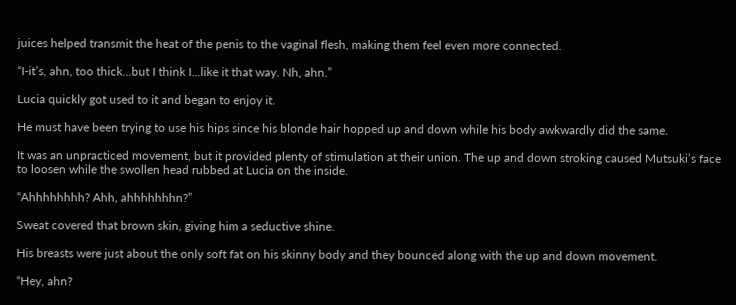juices helped transmit the heat of the penis to the vaginal flesh, making them feel even more connected.

“I-it’s, ahn, too thick…but I think I…like it that way. Nh, ahn.”

Lucia quickly got used to it and began to enjoy it.

He must have been trying to use his hips since his blonde hair hopped up and down while his body awkwardly did the same.

It was an unpracticed movement, but it provided plenty of stimulation at their union. The up and down stroking caused Mutsuki’s face to loosen while the swollen head rubbed at Lucia on the inside.

“Ahhhhhhhh? Ahh, ahhhhhhhn?”

Sweat covered that brown skin, giving him a seductive shine.

His breasts were just about the only soft fat on his skinny body and they bounced along with the up and down movement.

“Hey, ahn?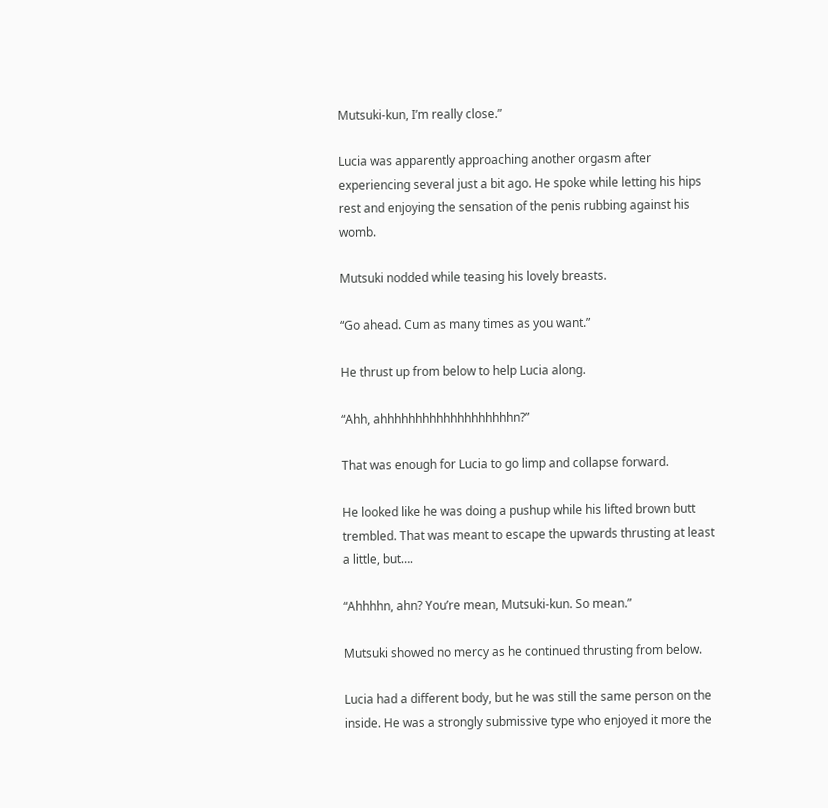Mutsuki-kun, I’m really close.”

Lucia was apparently approaching another orgasm after experiencing several just a bit ago. He spoke while letting his hips rest and enjoying the sensation of the penis rubbing against his womb.

Mutsuki nodded while teasing his lovely breasts.

“Go ahead. Cum as many times as you want.”

He thrust up from below to help Lucia along.

“Ahh, ahhhhhhhhhhhhhhhhhhhn?”

That was enough for Lucia to go limp and collapse forward.

He looked like he was doing a pushup while his lifted brown butt trembled. That was meant to escape the upwards thrusting at least a little, but….

“Ahhhhn, ahn? You’re mean, Mutsuki-kun. So mean.”

Mutsuki showed no mercy as he continued thrusting from below.

Lucia had a different body, but he was still the same person on the inside. He was a strongly submissive type who enjoyed it more the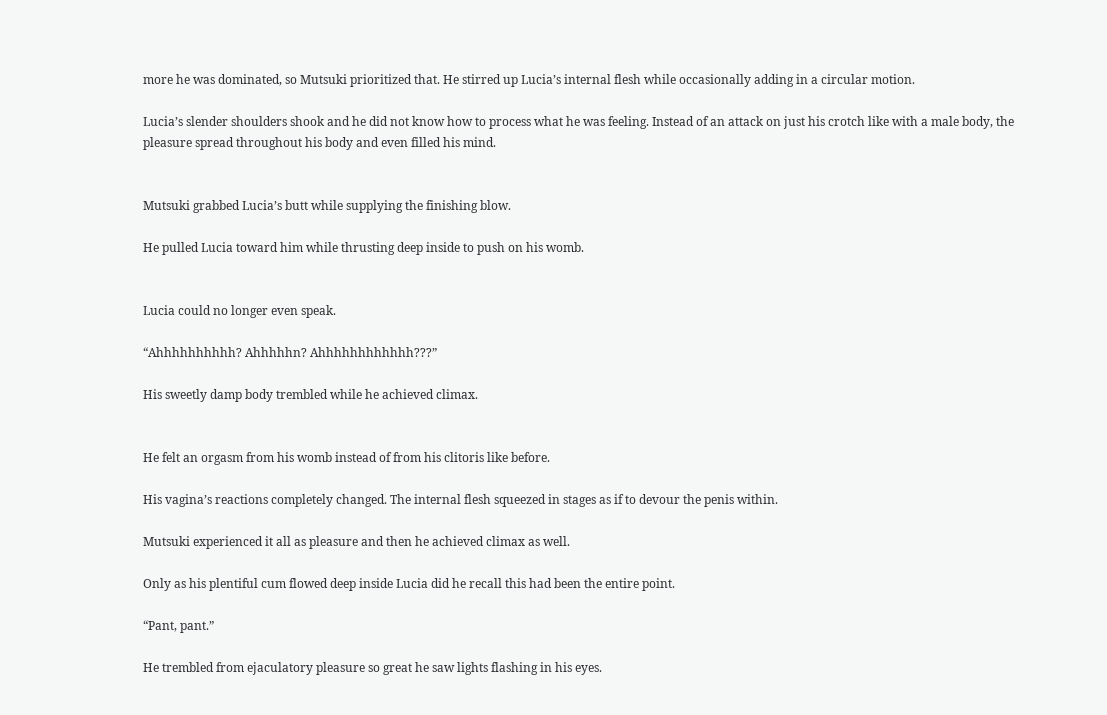more he was dominated, so Mutsuki prioritized that. He stirred up Lucia’s internal flesh while occasionally adding in a circular motion.

Lucia’s slender shoulders shook and he did not know how to process what he was feeling. Instead of an attack on just his crotch like with a male body, the pleasure spread throughout his body and even filled his mind.


Mutsuki grabbed Lucia’s butt while supplying the finishing blow.

He pulled Lucia toward him while thrusting deep inside to push on his womb.


Lucia could no longer even speak.

“Ahhhhhhhhhh? Ahhhhhn? Ahhhhhhhhhhhh???”

His sweetly damp body trembled while he achieved climax.


He felt an orgasm from his womb instead of from his clitoris like before.

His vagina’s reactions completely changed. The internal flesh squeezed in stages as if to devour the penis within.

Mutsuki experienced it all as pleasure and then he achieved climax as well.

Only as his plentiful cum flowed deep inside Lucia did he recall this had been the entire point.

“Pant, pant.”

He trembled from ejaculatory pleasure so great he saw lights flashing in his eyes.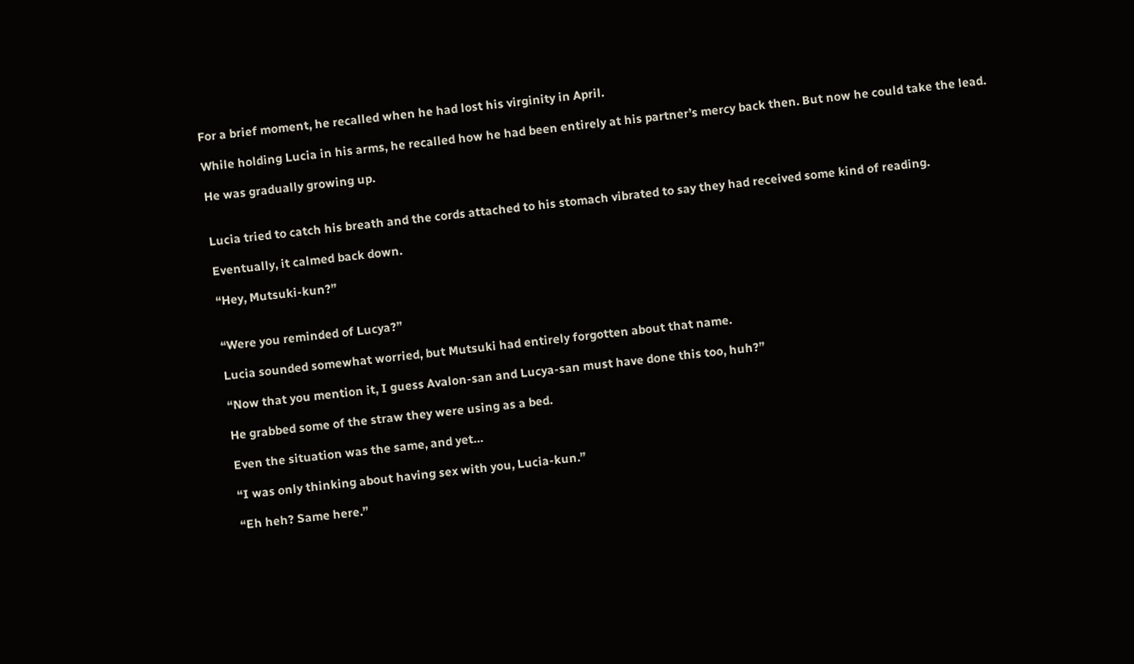For a brief moment, he recalled when he had lost his virginity in April.

While holding Lucia in his arms, he recalled how he had been entirely at his partner’s mercy back then. But now he could take the lead.

He was gradually growing up.


Lucia tried to catch his breath and the cords attached to his stomach vibrated to say they had received some kind of reading.

Eventually, it calmed back down.

“Hey, Mutsuki-kun?”


“Were you reminded of Lucya?”

Lucia sounded somewhat worried, but Mutsuki had entirely forgotten about that name.

“Now that you mention it, I guess Avalon-san and Lucya-san must have done this too, huh?”

He grabbed some of the straw they were using as a bed.

Even the situation was the same, and yet…

“I was only thinking about having sex with you, Lucia-kun.”

“Eh heh? Same here.”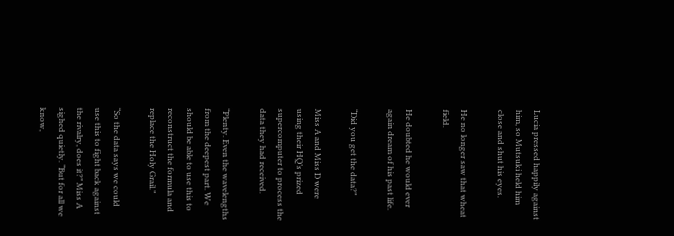Lucia pressed happily against him, so Mutsuki held him close and shut his eyes.

He no longer saw that wheat field.

He doubted he would ever again dream of his past life.

“Did you get the data?”

Miss A and Miss D were using their HQ’s prized supercomputer to process the data they had received.

“Plenty. Even the wavelengths from the deepest part. We should be able to use this to reconstruct the formula and replace the Holy Grail.”

“So the data says we could use this to fight back against the rivalry, does it?” Miss A sighed quietly. “But for all we know,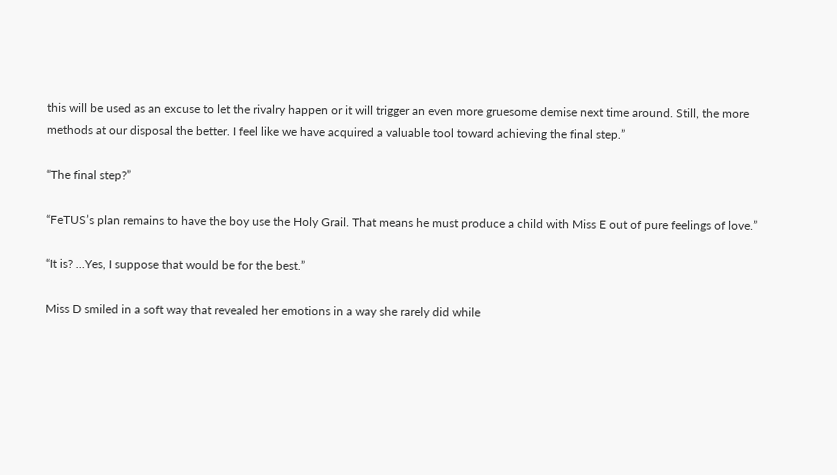this will be used as an excuse to let the rivalry happen or it will trigger an even more gruesome demise next time around. Still, the more methods at our disposal the better. I feel like we have acquired a valuable tool toward achieving the final step.”

“The final step?”

“FeTUS’s plan remains to have the boy use the Holy Grail. That means he must produce a child with Miss E out of pure feelings of love.”

“It is? …Yes, I suppose that would be for the best.”

Miss D smiled in a soft way that revealed her emotions in a way she rarely did while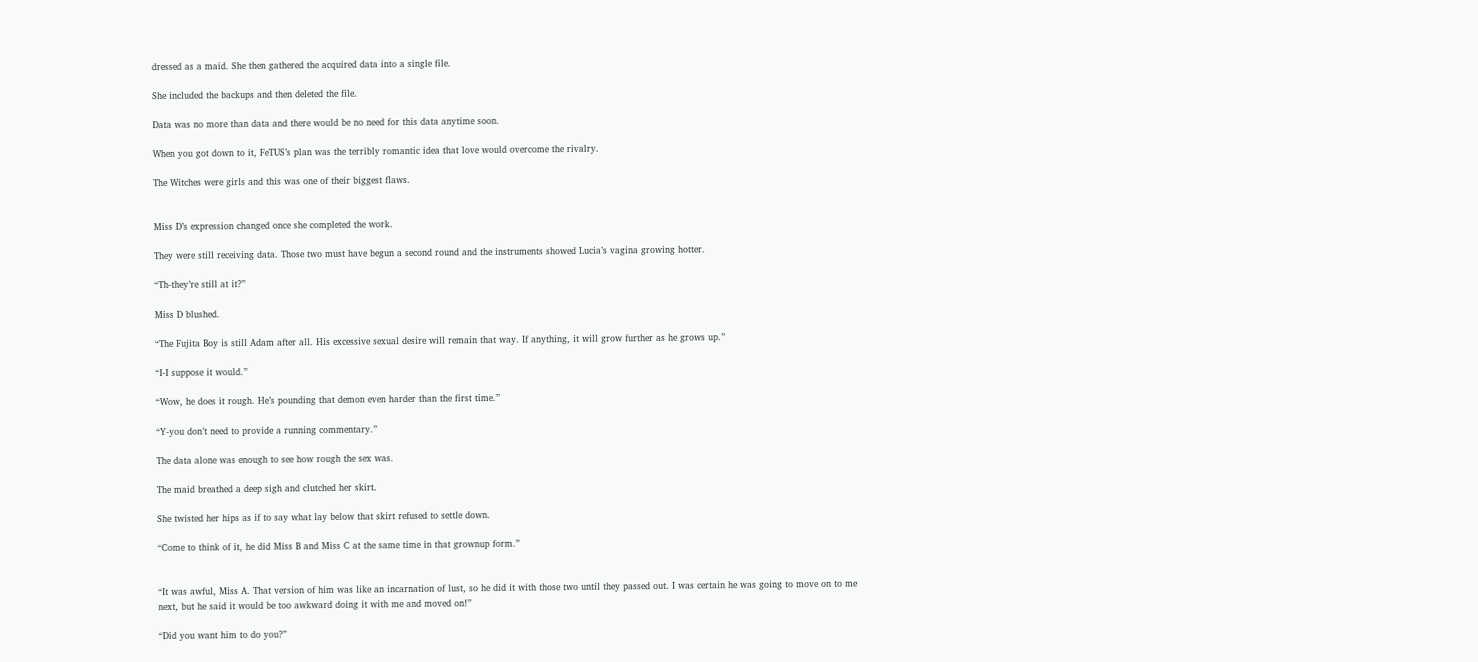dressed as a maid. She then gathered the acquired data into a single file.

She included the backups and then deleted the file.

Data was no more than data and there would be no need for this data anytime soon.

When you got down to it, FeTUS’s plan was the terribly romantic idea that love would overcome the rivalry.

The Witches were girls and this was one of their biggest flaws.


Miss D’s expression changed once she completed the work.

They were still receiving data. Those two must have begun a second round and the instruments showed Lucia’s vagina growing hotter.

“Th-they’re still at it?”

Miss D blushed.

“The Fujita Boy is still Adam after all. His excessive sexual desire will remain that way. If anything, it will grow further as he grows up.”

“I-I suppose it would.”

“Wow, he does it rough. He’s pounding that demon even harder than the first time.”

“Y-you don’t need to provide a running commentary.”

The data alone was enough to see how rough the sex was.

The maid breathed a deep sigh and clutched her skirt.

She twisted her hips as if to say what lay below that skirt refused to settle down.

“Come to think of it, he did Miss B and Miss C at the same time in that grownup form.”


“It was awful, Miss A. That version of him was like an incarnation of lust, so he did it with those two until they passed out. I was certain he was going to move on to me next, but he said it would be too awkward doing it with me and moved on!”

“Did you want him to do you?”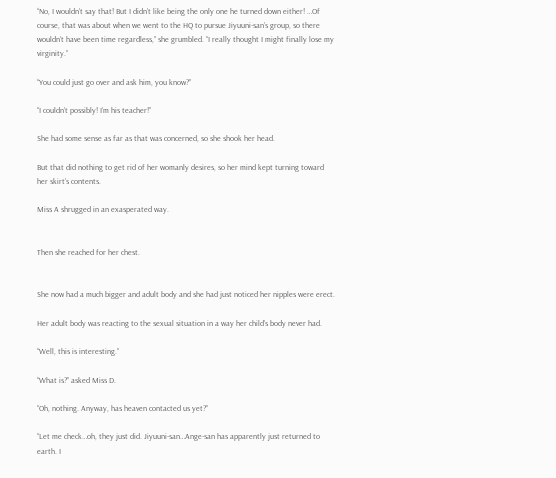“No, I wouldn’t say that! But I didn’t like being the only one he turned down either! …Of course, that was about when we went to the HQ to pursue Jiyuuni-san’s group, so there wouldn’t have been time regardless,” she grumbled. “I really thought I might finally lose my virginity.”

“You could just go over and ask him, you know?”

“I couldn’t possibly! I’m his teacher!”

She had some sense as far as that was concerned, so she shook her head.

But that did nothing to get rid of her womanly desires, so her mind kept turning toward her skirt’s contents.

Miss A shrugged in an exasperated way.


Then she reached for her chest.


She now had a much bigger and adult body and she had just noticed her nipples were erect.

Her adult body was reacting to the sexual situation in a way her child’s body never had.

“Well, this is interesting.”

“What is?” asked Miss D.

“Oh, nothing. Anyway, has heaven contacted us yet?”

“Let me check…oh, they just did. Jiyuuni-san…Ange-san has apparently just returned to earth. I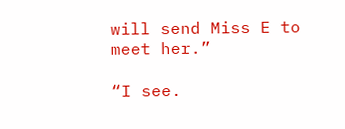will send Miss E to meet her.”

“I see.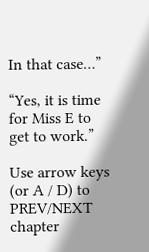In that case…”

“Yes, it is time for Miss E to get to work.”

Use arrow keys (or A / D) to PREV/NEXT chapter